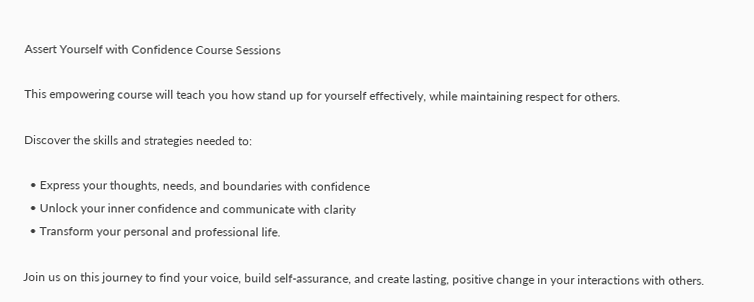Assert Yourself with Confidence Course Sessions

This empowering course will teach you how stand up for yourself effectively, while maintaining respect for others.

Discover the skills and strategies needed to:

  • Express your thoughts, needs, and boundaries with confidence
  • Unlock your inner confidence and communicate with clarity
  • Transform your personal and professional life.

Join us on this journey to find your voice, build self-assurance, and create lasting, positive change in your interactions with others.